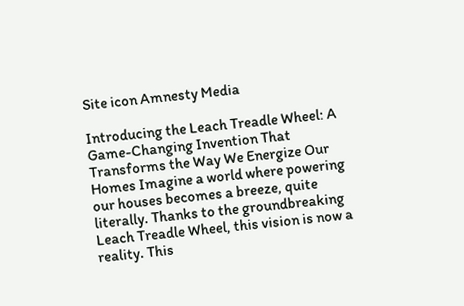Site icon Amnesty Media

Introducing the Leach Treadle Wheel: A Game-Changing Invention That Transforms the Way We Energize Our Homes Imagine a world where powering our houses becomes a breeze, quite literally. Thanks to the groundbreaking Leach Treadle Wheel, this vision is now a reality. This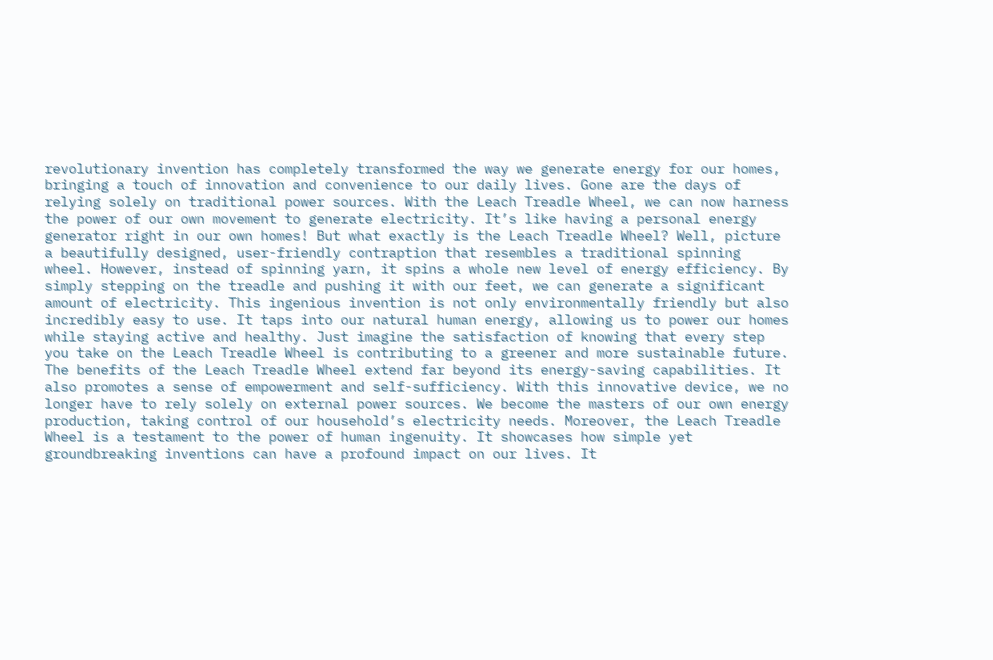revolutionary invention has completely transformed the way we generate energy for our homes, bringing a touch of innovation and convenience to our daily lives. Gone are the days of relying solely on traditional power sources. With the Leach Treadle Wheel, we can now harness the power of our own movement to generate electricity. It’s like having a personal energy generator right in our own homes! But what exactly is the Leach Treadle Wheel? Well, picture a beautifully designed, user-friendly contraption that resembles a traditional spinning wheel. However, instead of spinning yarn, it spins a whole new level of energy efficiency. By simply stepping on the treadle and pushing it with our feet, we can generate a significant amount of electricity. This ingenious invention is not only environmentally friendly but also incredibly easy to use. It taps into our natural human energy, allowing us to power our homes while staying active and healthy. Just imagine the satisfaction of knowing that every step you take on the Leach Treadle Wheel is contributing to a greener and more sustainable future. The benefits of the Leach Treadle Wheel extend far beyond its energy-saving capabilities. It also promotes a sense of empowerment and self-sufficiency. With this innovative device, we no longer have to rely solely on external power sources. We become the masters of our own energy production, taking control of our household’s electricity needs. Moreover, the Leach Treadle Wheel is a testament to the power of human ingenuity. It showcases how simple yet groundbreaking inventions can have a profound impact on our lives. It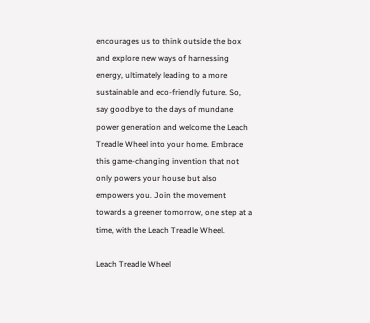encourages us to think outside the box and explore new ways of harnessing energy, ultimately leading to a more sustainable and eco-friendly future. So, say goodbye to the days of mundane power generation and welcome the Leach Treadle Wheel into your home. Embrace this game-changing invention that not only powers your house but also empowers you. Join the movement towards a greener tomorrow, one step at a time, with the Leach Treadle Wheel.

Leach Treadle Wheel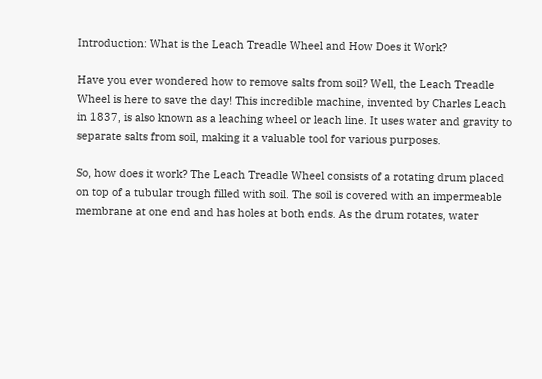Introduction: What is the Leach Treadle Wheel and How Does it Work?

Have you ever wondered how to remove salts from soil? Well, the Leach Treadle Wheel is here to save the day! This incredible machine, invented by Charles Leach in 1837, is also known as a leaching wheel or leach line. It uses water and gravity to separate salts from soil, making it a valuable tool for various purposes.

So, how does it work? The Leach Treadle Wheel consists of a rotating drum placed on top of a tubular trough filled with soil. The soil is covered with an impermeable membrane at one end and has holes at both ends. As the drum rotates, water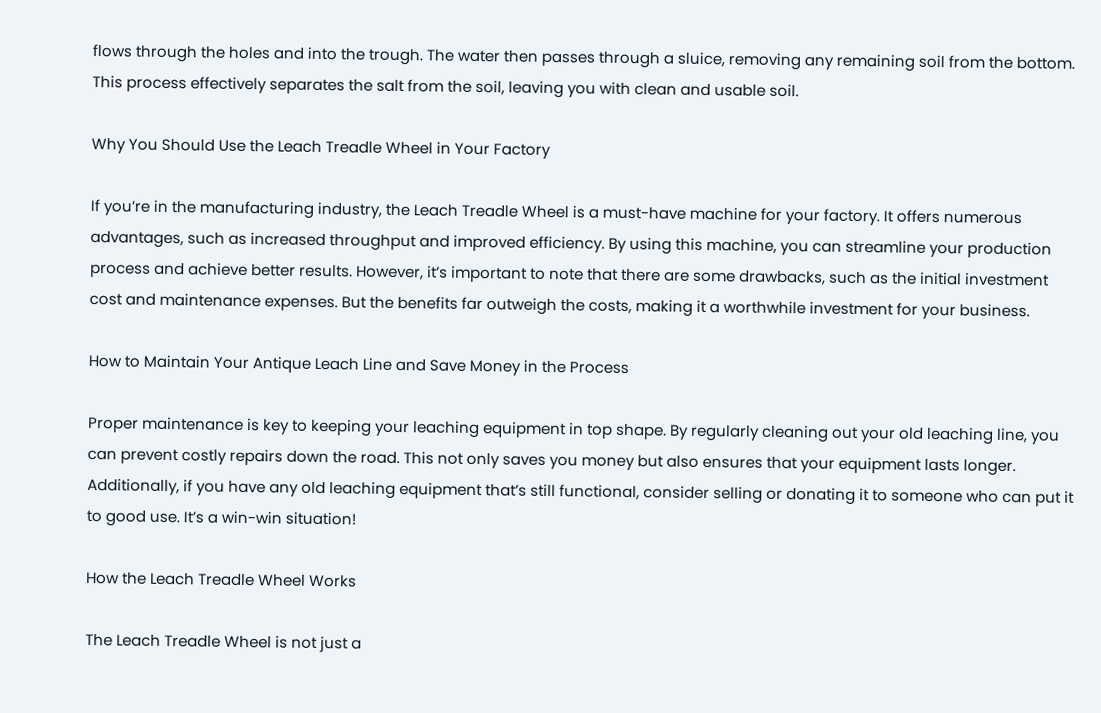flows through the holes and into the trough. The water then passes through a sluice, removing any remaining soil from the bottom. This process effectively separates the salt from the soil, leaving you with clean and usable soil.

Why You Should Use the Leach Treadle Wheel in Your Factory

If you’re in the manufacturing industry, the Leach Treadle Wheel is a must-have machine for your factory. It offers numerous advantages, such as increased throughput and improved efficiency. By using this machine, you can streamline your production process and achieve better results. However, it’s important to note that there are some drawbacks, such as the initial investment cost and maintenance expenses. But the benefits far outweigh the costs, making it a worthwhile investment for your business.

How to Maintain Your Antique Leach Line and Save Money in the Process

Proper maintenance is key to keeping your leaching equipment in top shape. By regularly cleaning out your old leaching line, you can prevent costly repairs down the road. This not only saves you money but also ensures that your equipment lasts longer. Additionally, if you have any old leaching equipment that’s still functional, consider selling or donating it to someone who can put it to good use. It’s a win-win situation!

How the Leach Treadle Wheel Works

The Leach Treadle Wheel is not just a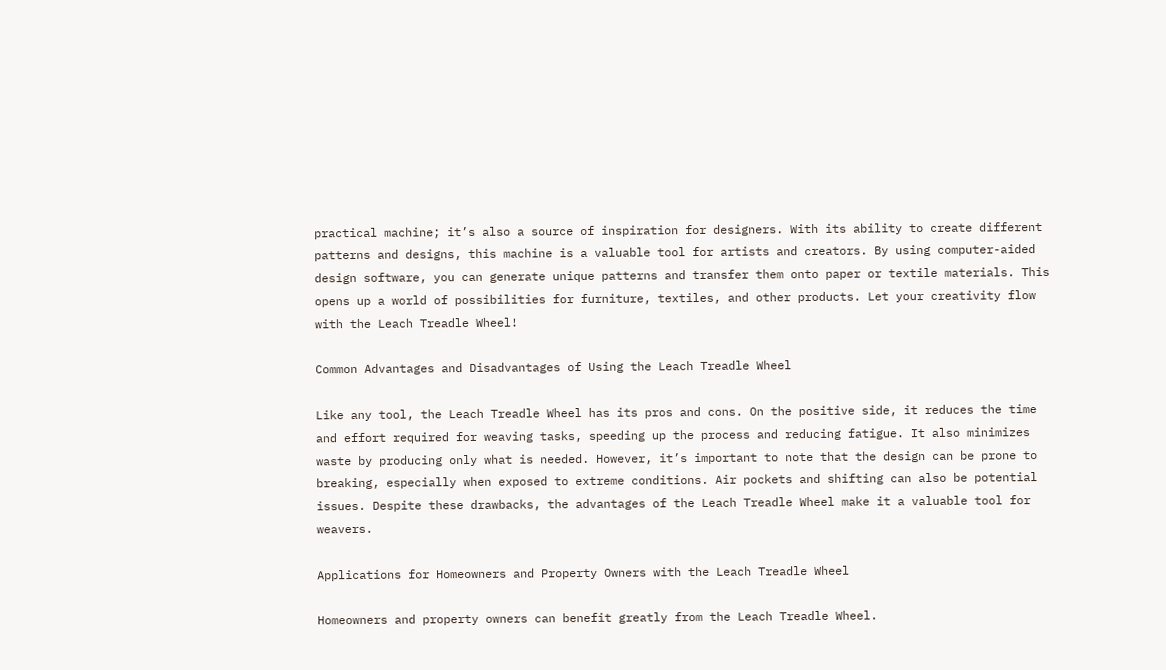practical machine; it’s also a source of inspiration for designers. With its ability to create different patterns and designs, this machine is a valuable tool for artists and creators. By using computer-aided design software, you can generate unique patterns and transfer them onto paper or textile materials. This opens up a world of possibilities for furniture, textiles, and other products. Let your creativity flow with the Leach Treadle Wheel!

Common Advantages and Disadvantages of Using the Leach Treadle Wheel

Like any tool, the Leach Treadle Wheel has its pros and cons. On the positive side, it reduces the time and effort required for weaving tasks, speeding up the process and reducing fatigue. It also minimizes waste by producing only what is needed. However, it’s important to note that the design can be prone to breaking, especially when exposed to extreme conditions. Air pockets and shifting can also be potential issues. Despite these drawbacks, the advantages of the Leach Treadle Wheel make it a valuable tool for weavers.

Applications for Homeowners and Property Owners with the Leach Treadle Wheel

Homeowners and property owners can benefit greatly from the Leach Treadle Wheel.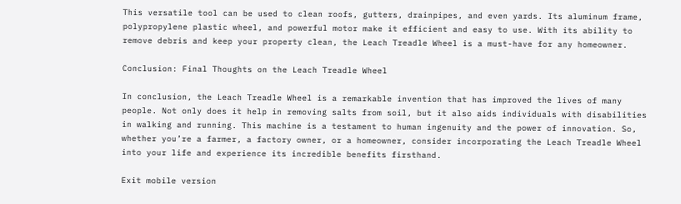This versatile tool can be used to clean roofs, gutters, drainpipes, and even yards. Its aluminum frame, polypropylene plastic wheel, and powerful motor make it efficient and easy to use. With its ability to remove debris and keep your property clean, the Leach Treadle Wheel is a must-have for any homeowner.

Conclusion: Final Thoughts on the Leach Treadle Wheel

In conclusion, the Leach Treadle Wheel is a remarkable invention that has improved the lives of many people. Not only does it help in removing salts from soil, but it also aids individuals with disabilities in walking and running. This machine is a testament to human ingenuity and the power of innovation. So, whether you’re a farmer, a factory owner, or a homeowner, consider incorporating the Leach Treadle Wheel into your life and experience its incredible benefits firsthand.

Exit mobile version